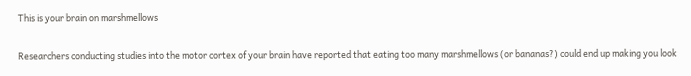This is your brain on marshmellows

Researchers conducting studies into the motor cortex of your brain have reported that eating too many marshmellows (or bananas?) could end up making you look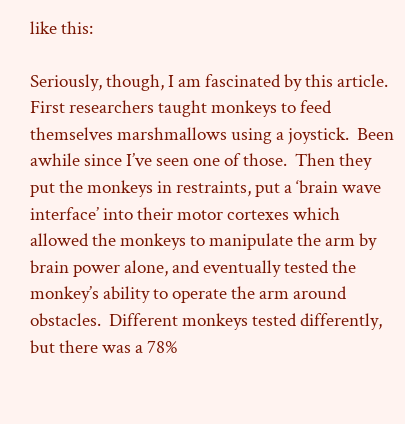like this:

Seriously, though, I am fascinated by this article.  First researchers taught monkeys to feed themselves marshmallows using a joystick.  Been awhile since I’ve seen one of those.  Then they put the monkeys in restraints, put a ‘brain wave interface’ into their motor cortexes which allowed the monkeys to manipulate the arm by brain power alone, and eventually tested the monkey’s ability to operate the arm around obstacles.  Different monkeys tested differently, but there was a 78%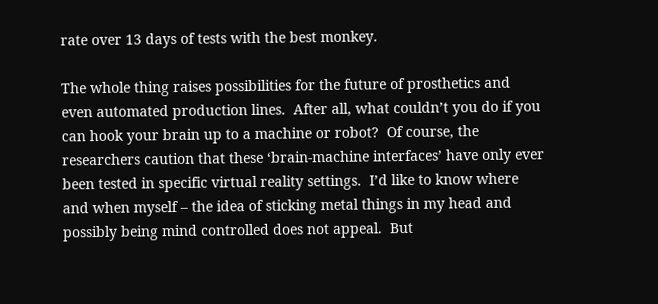rate over 13 days of tests with the best monkey.

The whole thing raises possibilities for the future of prosthetics and even automated production lines.  After all, what couldn’t you do if you can hook your brain up to a machine or robot?  Of course, the researchers caution that these ‘brain-machine interfaces’ have only ever been tested in specific virtual reality settings.  I’d like to know where and when myself – the idea of sticking metal things in my head and possibly being mind controlled does not appeal.  But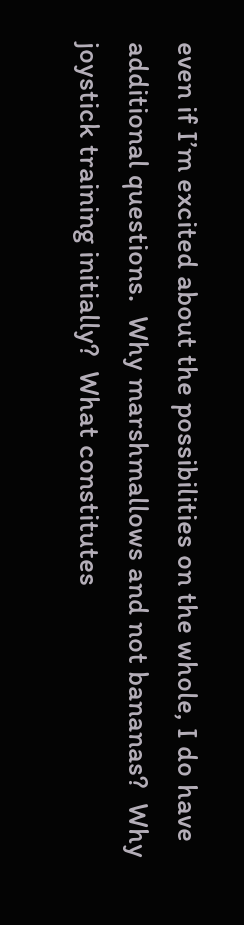even if I’m excited about the possibilities on the whole, I do have additional questions.  Why marshmallows and not bananas?  Why joystick training initially?  What constitutes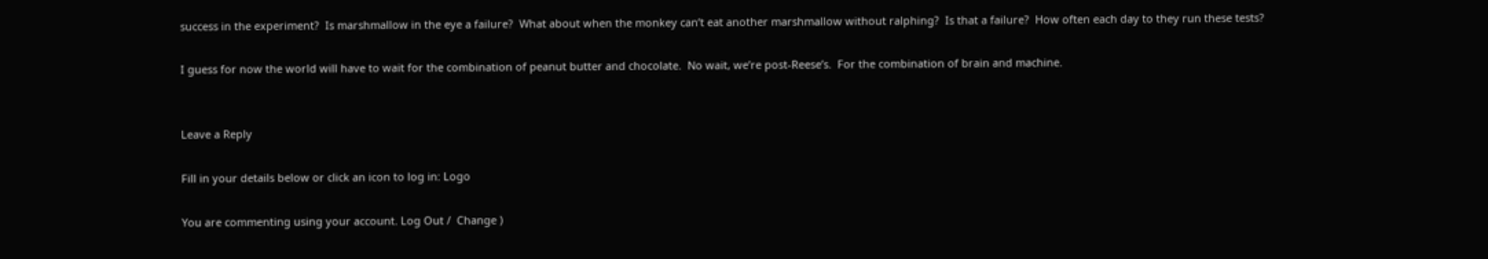success in the experiment?  Is marshmallow in the eye a failure?  What about when the monkey can’t eat another marshmallow without ralphing?  Is that a failure?  How often each day to they run these tests?

I guess for now the world will have to wait for the combination of peanut butter and chocolate.  No wait, we’re post-Reese’s.  For the combination of brain and machine.


Leave a Reply

Fill in your details below or click an icon to log in: Logo

You are commenting using your account. Log Out /  Change )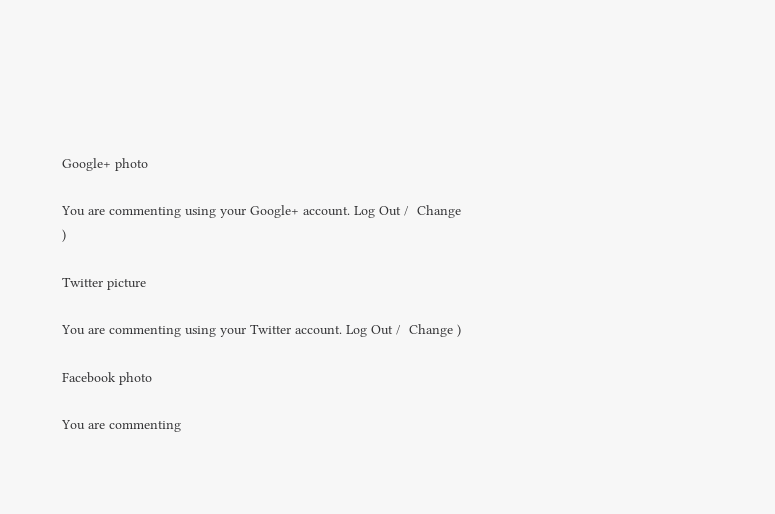Google+ photo

You are commenting using your Google+ account. Log Out /  Change )

Twitter picture

You are commenting using your Twitter account. Log Out /  Change )

Facebook photo

You are commenting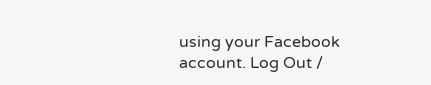using your Facebook account. Log Out /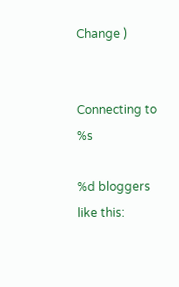Change )


Connecting to %s

%d bloggers like this: